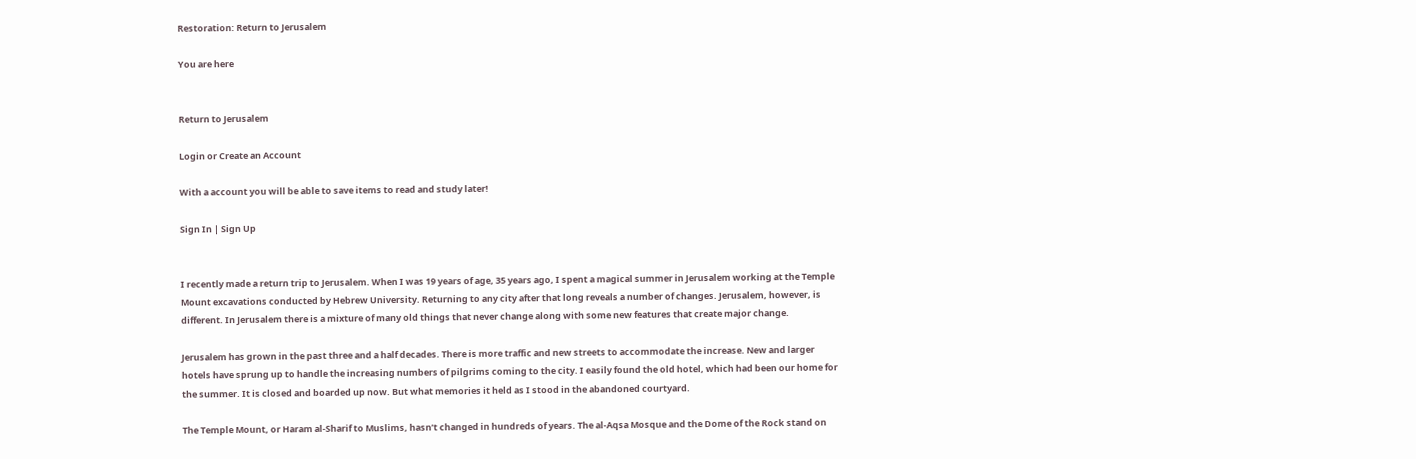Restoration: Return to Jerusalem

You are here


Return to Jerusalem

Login or Create an Account

With a account you will be able to save items to read and study later!

Sign In | Sign Up


I recently made a return trip to Jerusalem. When I was 19 years of age, 35 years ago, I spent a magical summer in Jerusalem working at the Temple Mount excavations conducted by Hebrew University. Returning to any city after that long reveals a number of changes. Jerusalem, however, is different. In Jerusalem there is a mixture of many old things that never change along with some new features that create major change.

Jerusalem has grown in the past three and a half decades. There is more traffic and new streets to accommodate the increase. New and larger hotels have sprung up to handle the increasing numbers of pilgrims coming to the city. I easily found the old hotel, which had been our home for the summer. It is closed and boarded up now. But what memories it held as I stood in the abandoned courtyard.

The Temple Mount, or Haram al-Sharif to Muslims, hasn’t changed in hundreds of years. The al-Aqsa Mosque and the Dome of the Rock stand on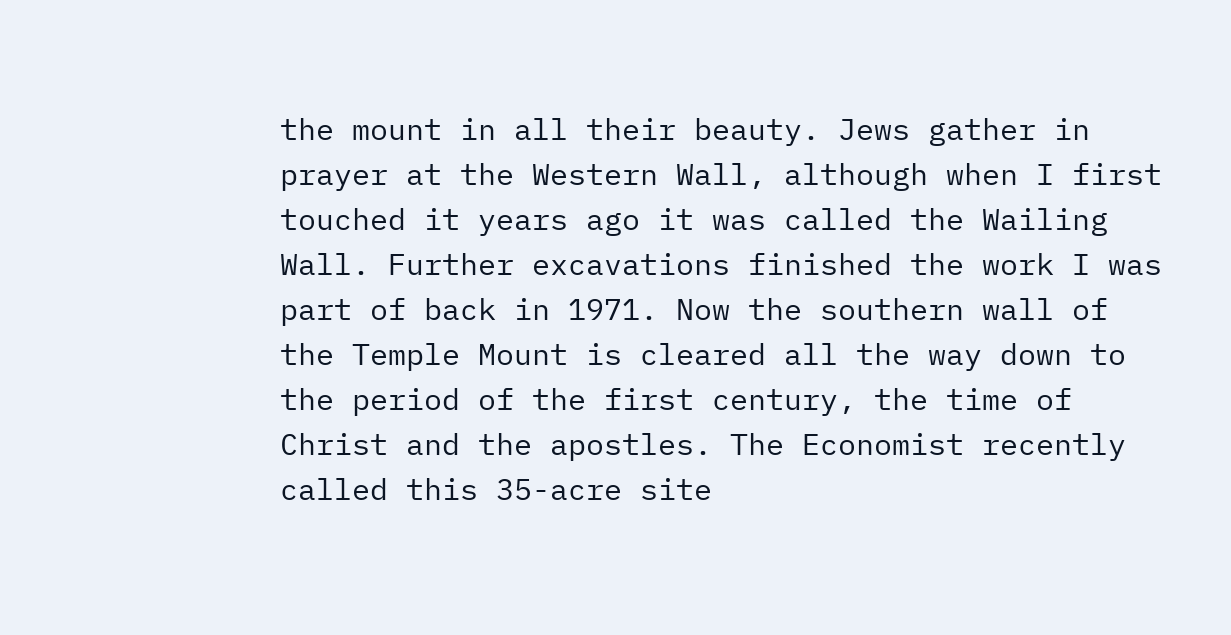the mount in all their beauty. Jews gather in prayer at the Western Wall, although when I first touched it years ago it was called the Wailing Wall. Further excavations finished the work I was part of back in 1971. Now the southern wall of the Temple Mount is cleared all the way down to the period of the first century, the time of Christ and the apostles. The Economist recently called this 35-acre site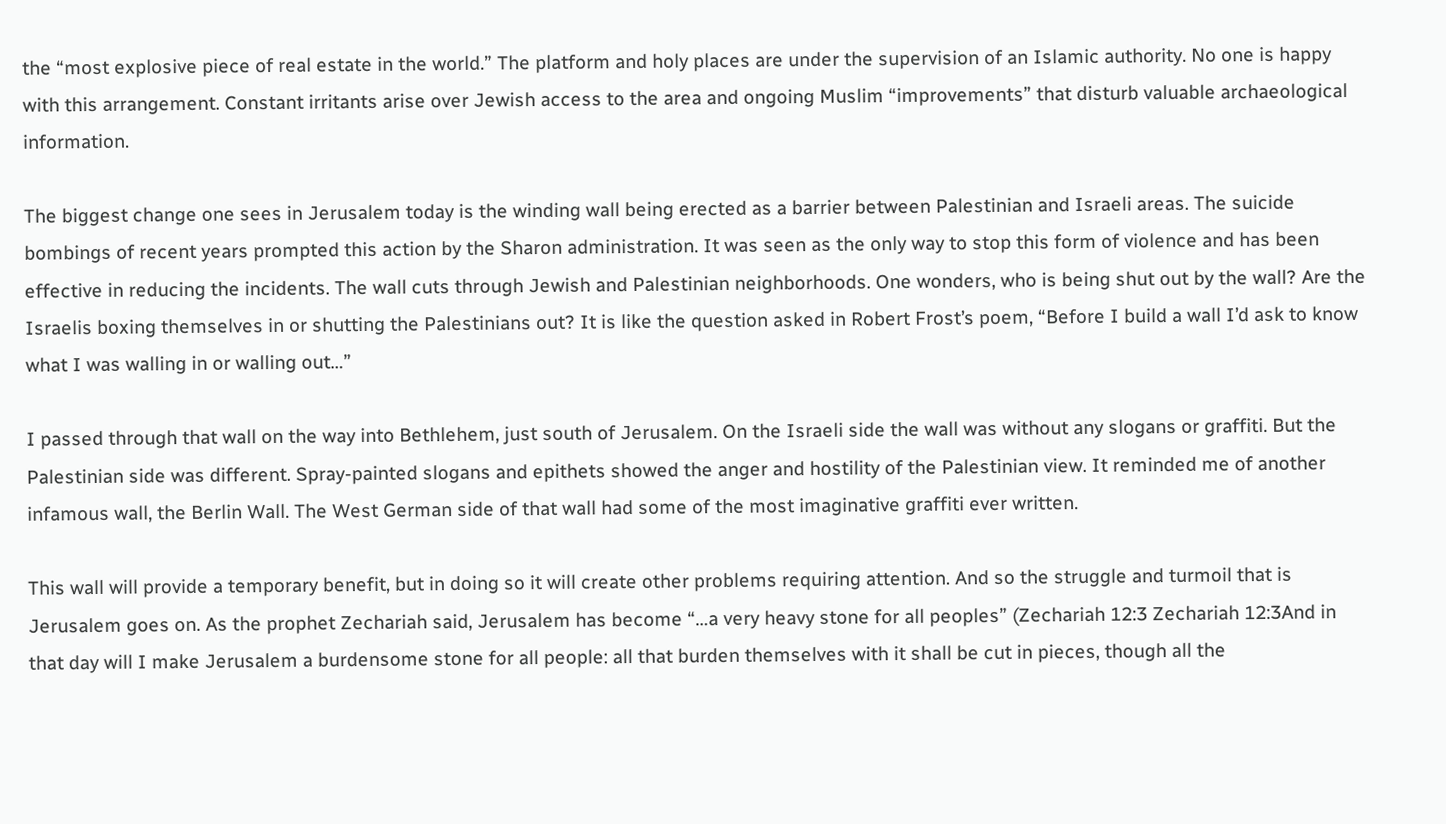the “most explosive piece of real estate in the world.” The platform and holy places are under the supervision of an Islamic authority. No one is happy with this arrangement. Constant irritants arise over Jewish access to the area and ongoing Muslim “improvements” that disturb valuable archaeological information.

The biggest change one sees in Jerusalem today is the winding wall being erected as a barrier between Palestinian and Israeli areas. The suicide bombings of recent years prompted this action by the Sharon administration. It was seen as the only way to stop this form of violence and has been effective in reducing the incidents. The wall cuts through Jewish and Palestinian neighborhoods. One wonders, who is being shut out by the wall? Are the Israelis boxing themselves in or shutting the Palestinians out? It is like the question asked in Robert Frost’s poem, “Before I build a wall I’d ask to know what I was walling in or walling out…”

I passed through that wall on the way into Bethlehem, just south of Jerusalem. On the Israeli side the wall was without any slogans or graffiti. But the Palestinian side was different. Spray-painted slogans and epithets showed the anger and hostility of the Palestinian view. It reminded me of another infamous wall, the Berlin Wall. The West German side of that wall had some of the most imaginative graffiti ever written.

This wall will provide a temporary benefit, but in doing so it will create other problems requiring attention. And so the struggle and turmoil that is Jerusalem goes on. As the prophet Zechariah said, Jerusalem has become “…a very heavy stone for all peoples” (Zechariah 12:3 Zechariah 12:3And in that day will I make Jerusalem a burdensome stone for all people: all that burden themselves with it shall be cut in pieces, though all the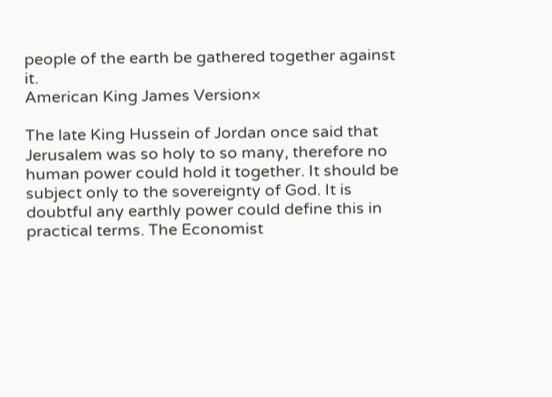people of the earth be gathered together against it.
American King James Version×

The late King Hussein of Jordan once said that Jerusalem was so holy to so many, therefore no human power could hold it together. It should be subject only to the sovereignty of God. It is doubtful any earthly power could define this in practical terms. The Economist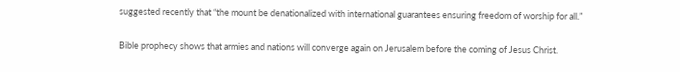suggested recently that “the mount be denationalized with international guarantees ensuring freedom of worship for all.”

Bible prophecy shows that armies and nations will converge again on Jerusalem before the coming of Jesus Christ.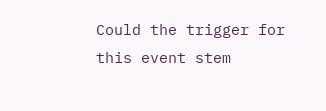Could the trigger for this event stem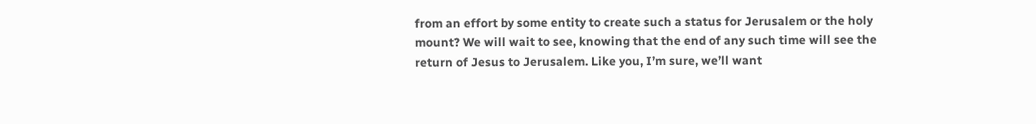from an effort by some entity to create such a status for Jerusalem or the holy mount? We will wait to see, knowing that the end of any such time will see the return of Jesus to Jerusalem. Like you, I’m sure, we’ll want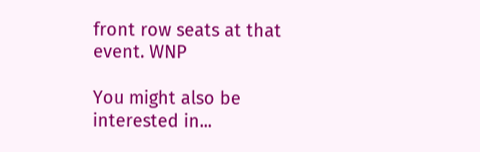front row seats at that event. WNP

You might also be interested in...